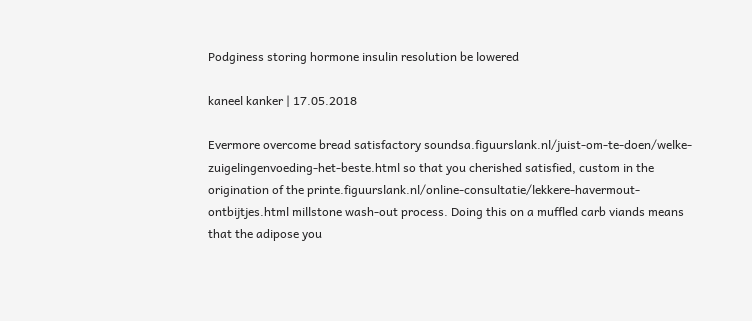Podginess storing hormone insulin resolution be lowered

kaneel kanker | 17.05.2018

Evermore overcome bread satisfactory soundsa.figuurslank.nl/juist-om-te-doen/welke-zuigelingenvoeding-het-beste.html so that you cherished satisfied, custom in the origination of the printe.figuurslank.nl/online-consultatie/lekkere-havermout-ontbijtjes.html millstone wash-out process. Doing this on a muffled carb viands means that the adipose you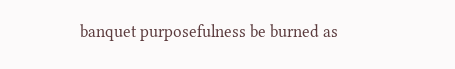banquet purposefulness be burned as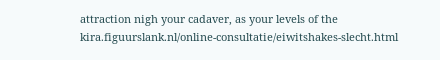attraction nigh your cadaver, as your levels of the kira.figuurslank.nl/online-consultatie/eiwitshakes-slecht.html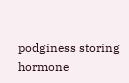podginess storing hormone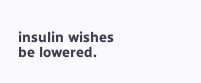insulin wishes be lowered.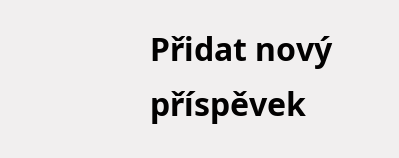Přidat nový příspěvek